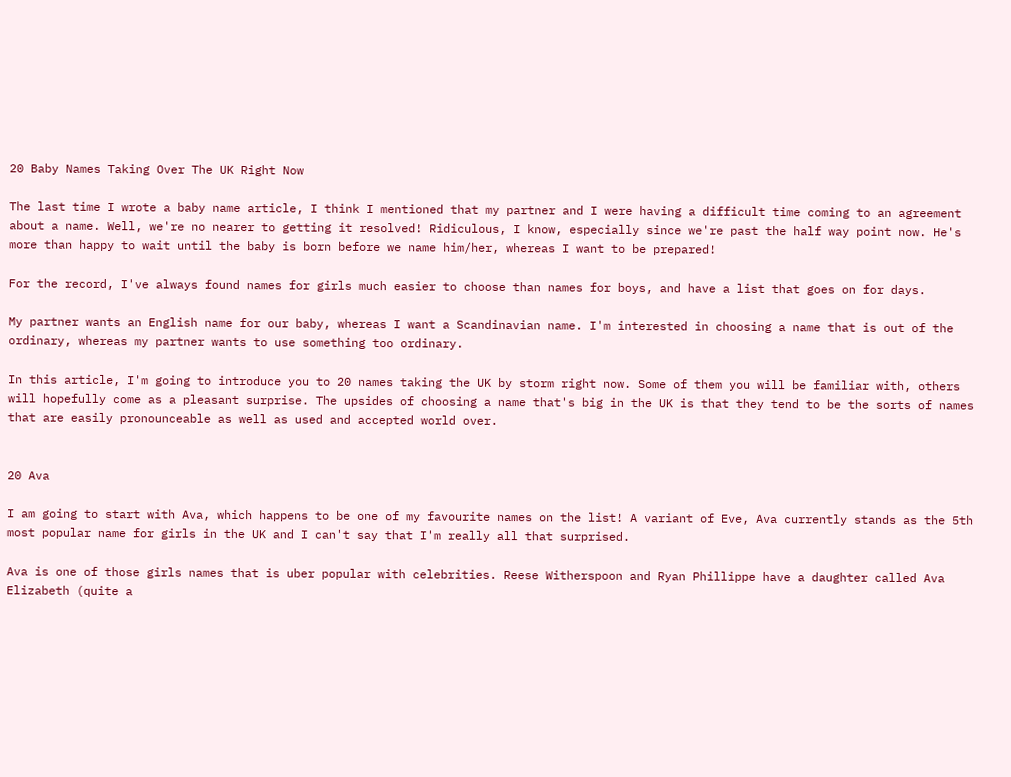20 Baby Names Taking Over The UK Right Now

The last time I wrote a baby name article, I think I mentioned that my partner and I were having a difficult time coming to an agreement about a name. Well, we're no nearer to getting it resolved! Ridiculous, I know, especially since we're past the half way point now. He's more than happy to wait until the baby is born before we name him/her, whereas I want to be prepared!

For the record, I've always found names for girls much easier to choose than names for boys, and have a list that goes on for days.

My partner wants an English name for our baby, whereas I want a Scandinavian name. I'm interested in choosing a name that is out of the ordinary, whereas my partner wants to use something too ordinary.

In this article, I'm going to introduce you to 20 names taking the UK by storm right now. Some of them you will be familiar with, others will hopefully come as a pleasant surprise. The upsides of choosing a name that's big in the UK is that they tend to be the sorts of names that are easily pronounceable as well as used and accepted world over.


20 Ava

I am going to start with Ava, which happens to be one of my favourite names on the list! A variant of Eve, Ava currently stands as the 5th most popular name for girls in the UK and I can't say that I'm really all that surprised.

Ava is one of those girls names that is uber popular with celebrities. Reese Witherspoon and Ryan Phillippe have a daughter called Ava Elizabeth (quite a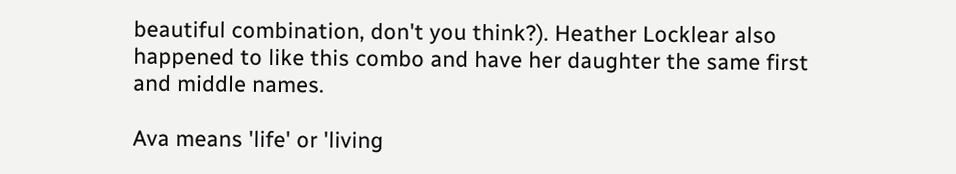beautiful combination, don't you think?). Heather Locklear also happened to like this combo and have her daughter the same first and middle names.

Ava means 'life' or 'living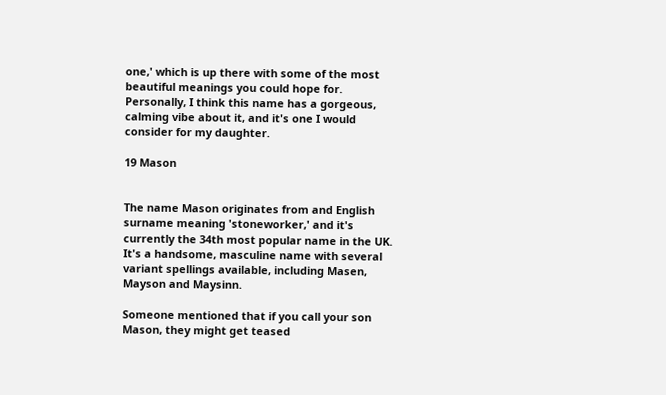one,' which is up there with some of the most beautiful meanings you could hope for. Personally, I think this name has a gorgeous, calming vibe about it, and it's one I would consider for my daughter.

19 Mason


The name Mason originates from and English surname meaning 'stoneworker,' and it's currently the 34th most popular name in the UK. It's a handsome, masculine name with several variant spellings available, including Masen, Mayson and Maysinn.

Someone mentioned that if you call your son Mason, they might get teased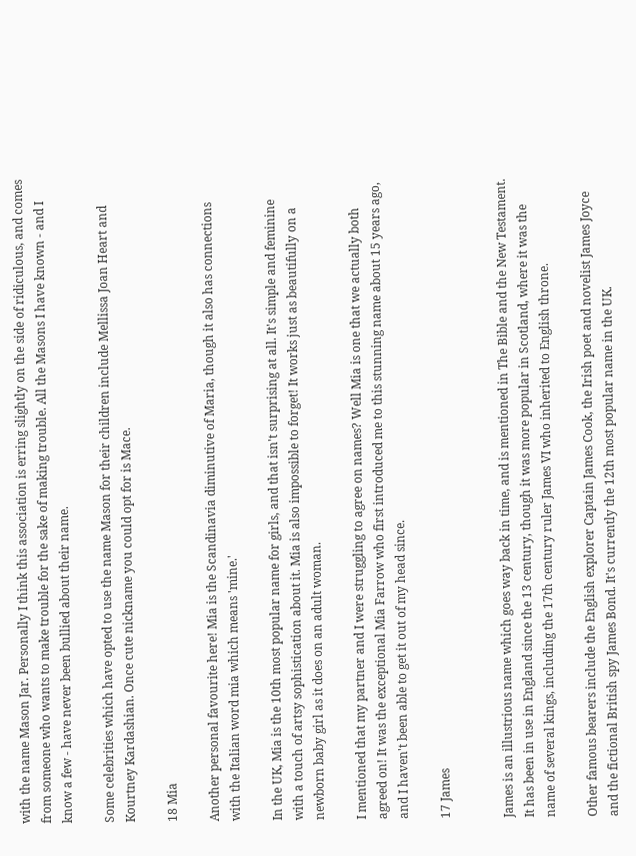with the name Mason Jar. Personally I think this association is erring slightly on the side of ridiculous, and comes from someone who wants to make trouble for the sake of making trouble. All the Masons I have known - and I know a few - have never been bullied about their name.

Some celebrities which have opted to use the name Mason for their children include Mellissa Joan Heart and Kourtney Kardashian. Once cute nickname you could opt for is Mace.

18 Mia

Another personal favourite here! Mia is the Scandinavia diminutive of Maria, though it also has connections with the Italian word mia which means 'mine.'

In the UK, Mia is the 10th most popular name for girls, and that isn't surprising at all. It's simple and feminine with a touch of artsy sophistication about it. Mia is also impossible to forget! It works just as beautifully on a newborn baby girl as it does on an adult woman.

I mentioned that my partner and I were struggling to agree on names? Well Mia is one that we actually both agreed on! It was the exceptional Mia Farrow who first introduced me to this stunning name about 15 years ago, and I haven't been able to get it out of my head since.

17 James


James is an illustrious name which goes way back in time, and is mentioned in The Bible and the New Testament. It has been in use in England since the 13 century, though it was more popular in Scotland, where it was the name of several kings, including the 17th century ruler James VI who inherited to English throne.

Other famous bearers include the English explorer Captain James Cook, the Irish poet and novelist James Joyce and the fictional British spy James Bond. It's currently the 12th most popular name in the UK.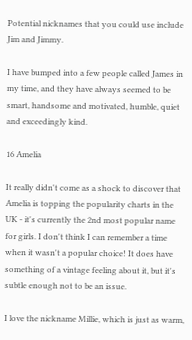Potential nicknames that you could use include Jim and Jimmy.

I have bumped into a few people called James in my time, and they have always seemed to be smart, handsome and motivated, humble, quiet and exceedingly kind.

16 Amelia

It really didn't come as a shock to discover that Amelia is topping the popularity charts in the UK - it's currently the 2nd most popular name for girls. I don't think I can remember a time when it wasn't a popular choice! It does have something of a vintage feeling about it, but it's subtle enough not to be an issue.

I love the nickname Millie, which is just as warm,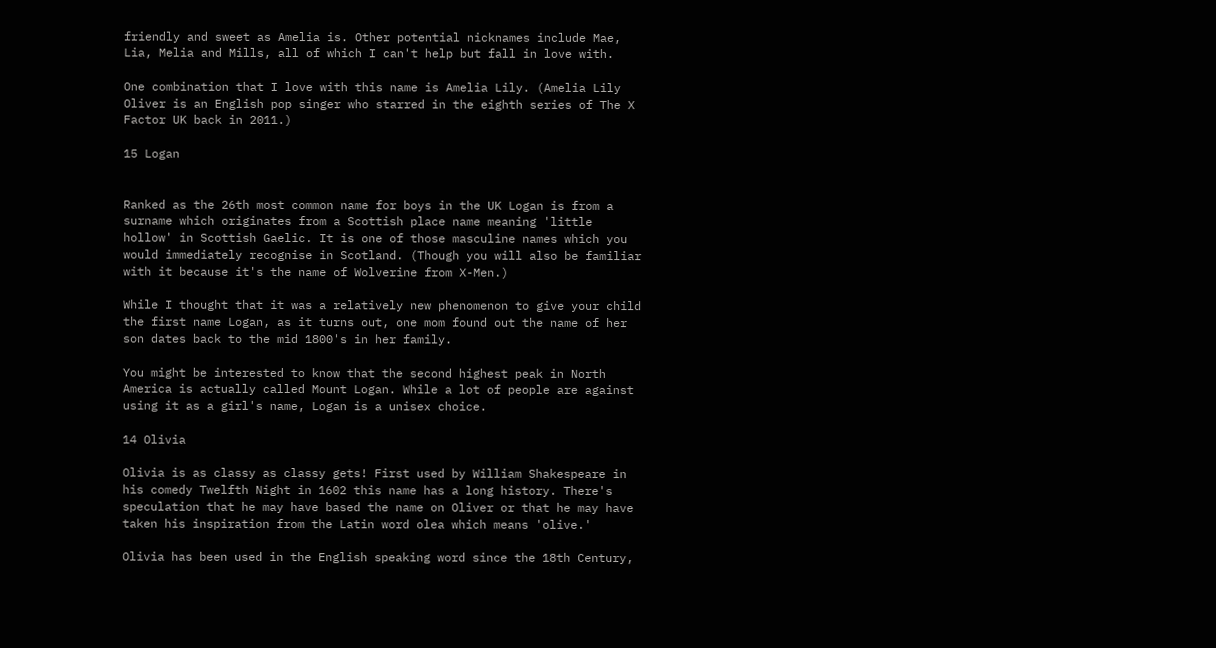friendly and sweet as Amelia is. Other potential nicknames include Mae, Lia, Melia and Mills, all of which I can't help but fall in love with.

One combination that I love with this name is Amelia Lily. (Amelia Lily Oliver is an English pop singer who starred in the eighth series of The X Factor UK back in 2011.)

15 Logan


Ranked as the 26th most common name for boys in the UK Logan is from a surname which originates from a Scottish place name meaning 'little hollow' in Scottish Gaelic. It is one of those masculine names which you would immediately recognise in Scotland. (Though you will also be familiar with it because it's the name of Wolverine from X-Men.)

While I thought that it was a relatively new phenomenon to give your child the first name Logan, as it turns out, one mom found out the name of her son dates back to the mid 1800's in her family.

You might be interested to know that the second highest peak in North America is actually called Mount Logan. While a lot of people are against using it as a girl's name, Logan is a unisex choice.

14 Olivia

Olivia is as classy as classy gets! First used by William Shakespeare in his comedy Twelfth Night in 1602 this name has a long history. There's speculation that he may have based the name on Oliver or that he may have taken his inspiration from the Latin word olea which means 'olive.'

Olivia has been used in the English speaking word since the 18th Century,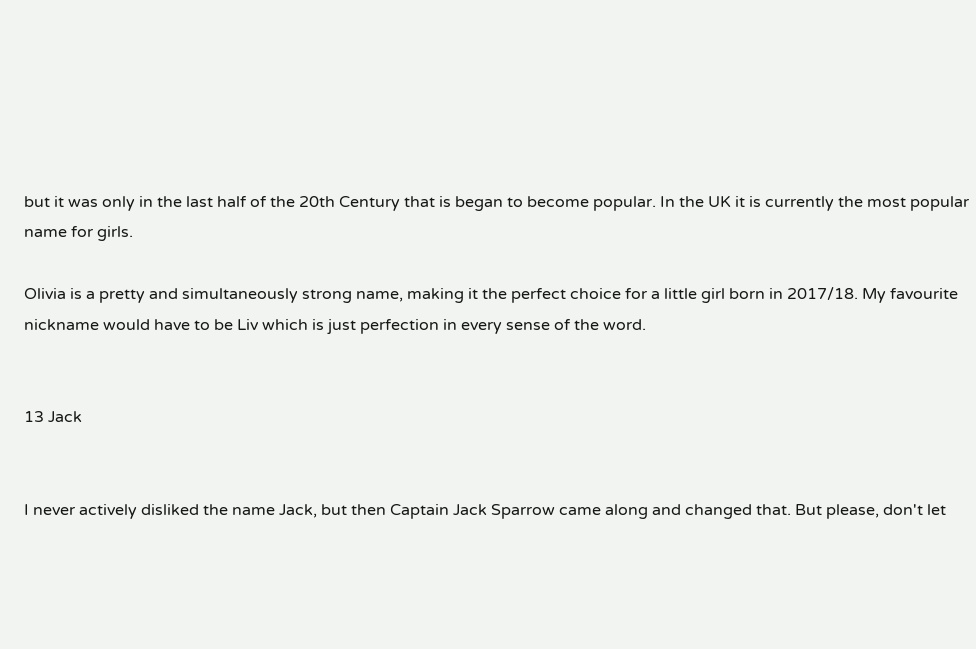but it was only in the last half of the 20th Century that is began to become popular. In the UK it is currently the most popular name for girls.

Olivia is a pretty and simultaneously strong name, making it the perfect choice for a little girl born in 2017/18. My favourite nickname would have to be Liv which is just perfection in every sense of the word.


13 Jack


I never actively disliked the name Jack, but then Captain Jack Sparrow came along and changed that. But please, don't let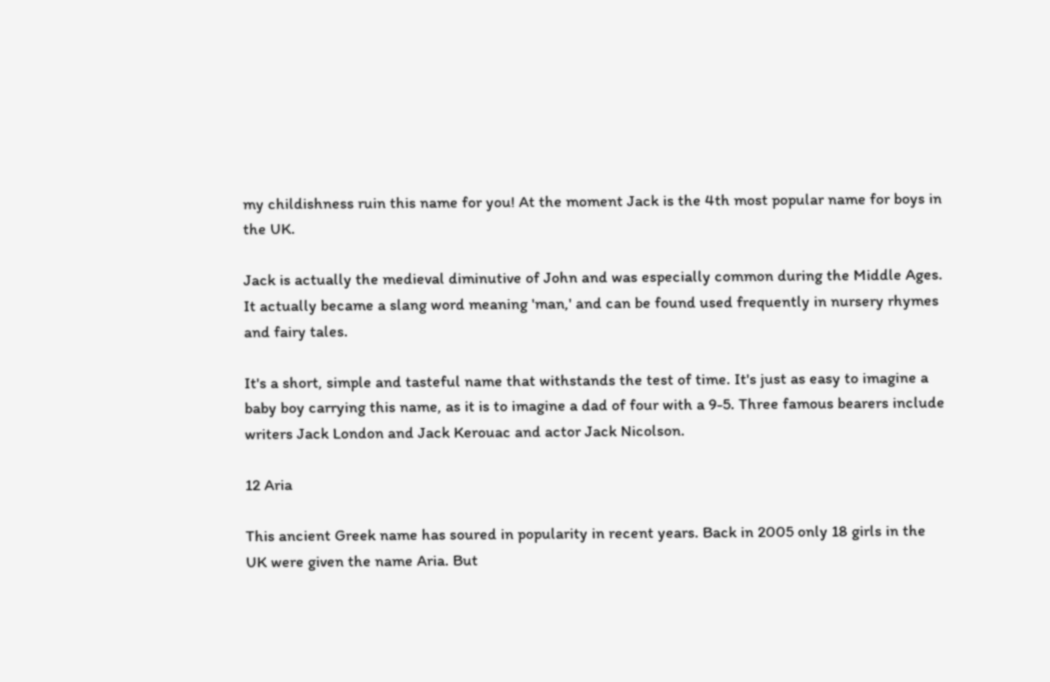my childishness ruin this name for you! At the moment Jack is the 4th most popular name for boys in the UK.

Jack is actually the medieval diminutive of John and was especially common during the Middle Ages. It actually became a slang word meaning 'man,' and can be found used frequently in nursery rhymes and fairy tales.

It's a short, simple and tasteful name that withstands the test of time. It's just as easy to imagine a baby boy carrying this name, as it is to imagine a dad of four with a 9-5. Three famous bearers include writers Jack London and Jack Kerouac and actor Jack Nicolson.

12 Aria

This ancient Greek name has soured in popularity in recent years. Back in 2005 only 18 girls in the UK were given the name Aria. But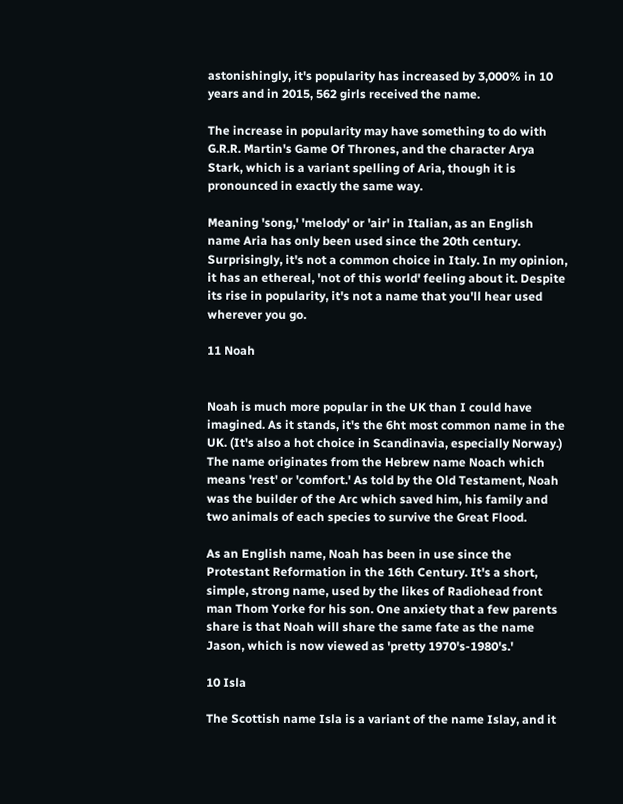astonishingly, it's popularity has increased by 3,000% in 10 years and in 2015, 562 girls received the name.

The increase in popularity may have something to do with G.R.R. Martin's Game Of Thrones, and the character Arya Stark, which is a variant spelling of Aria, though it is pronounced in exactly the same way.

Meaning 'song,' 'melody' or 'air' in Italian, as an English name Aria has only been used since the 20th century. Surprisingly, it's not a common choice in Italy. In my opinion, it has an ethereal, 'not of this world' feeling about it. Despite its rise in popularity, it's not a name that you'll hear used wherever you go.

11 Noah


Noah is much more popular in the UK than I could have imagined. As it stands, it's the 6ht most common name in the UK. (It's also a hot choice in Scandinavia, especially Norway.) The name originates from the Hebrew name Noach which means 'rest' or 'comfort.' As told by the Old Testament, Noah was the builder of the Arc which saved him, his family and two animals of each species to survive the Great Flood.

As an English name, Noah has been in use since the Protestant Reformation in the 16th Century. It's a short, simple, strong name, used by the likes of Radiohead front man Thom Yorke for his son. One anxiety that a few parents share is that Noah will share the same fate as the name Jason, which is now viewed as 'pretty 1970's-1980's.'

10 Isla

The Scottish name Isla is a variant of the name Islay, and it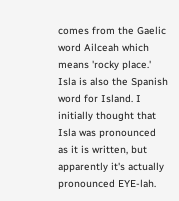comes from the Gaelic word Ailceah which means 'rocky place.' Isla is also the Spanish word for Island. I initially thought that Isla was pronounced as it is written, but apparently it's actually pronounced EYE-lah.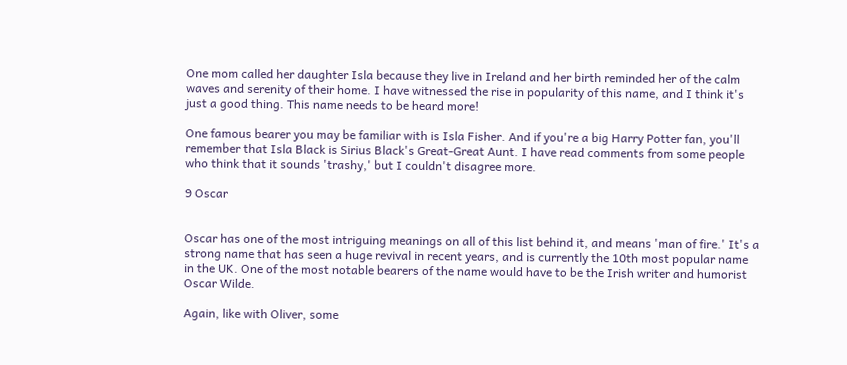One mom called her daughter Isla because they live in Ireland and her birth reminded her of the calm waves and serenity of their home. I have witnessed the rise in popularity of this name, and I think it's just a good thing. This name needs to be heard more!

One famous bearer you may be familiar with is Isla Fisher. And if you're a big Harry Potter fan, you'll remember that Isla Black is Sirius Black's Great-Great Aunt. I have read comments from some people who think that it sounds 'trashy,' but I couldn't disagree more.

9 Oscar


Oscar has one of the most intriguing meanings on all of this list behind it, and means 'man of fire.' It's a strong name that has seen a huge revival in recent years, and is currently the 10th most popular name in the UK. One of the most notable bearers of the name would have to be the Irish writer and humorist Oscar Wilde.

Again, like with Oliver, some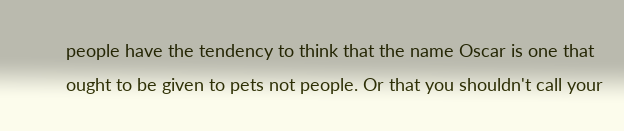people have the tendency to think that the name Oscar is one that ought to be given to pets not people. Or that you shouldn't call your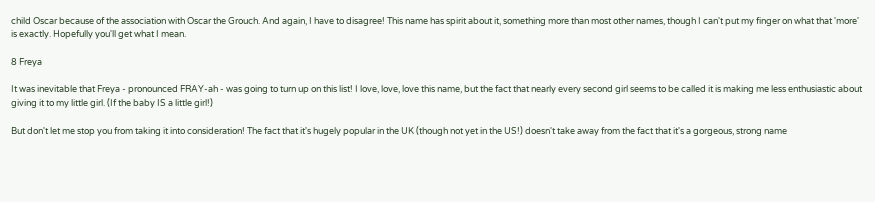child Oscar because of the association with Oscar the Grouch. And again, I have to disagree! This name has spirit about it, something more than most other names, though I can't put my finger on what that 'more' is exactly. Hopefully you'll get what I mean.

8 Freya

It was inevitable that Freya - pronounced FRAY-ah - was going to turn up on this list! I love, love, love this name, but the fact that nearly every second girl seems to be called it is making me less enthusiastic about giving it to my little girl. (If the baby IS a little girl!)

But don't let me stop you from taking it into consideration! The fact that it's hugely popular in the UK (though not yet in the US!) doesn't take away from the fact that it's a gorgeous, strong name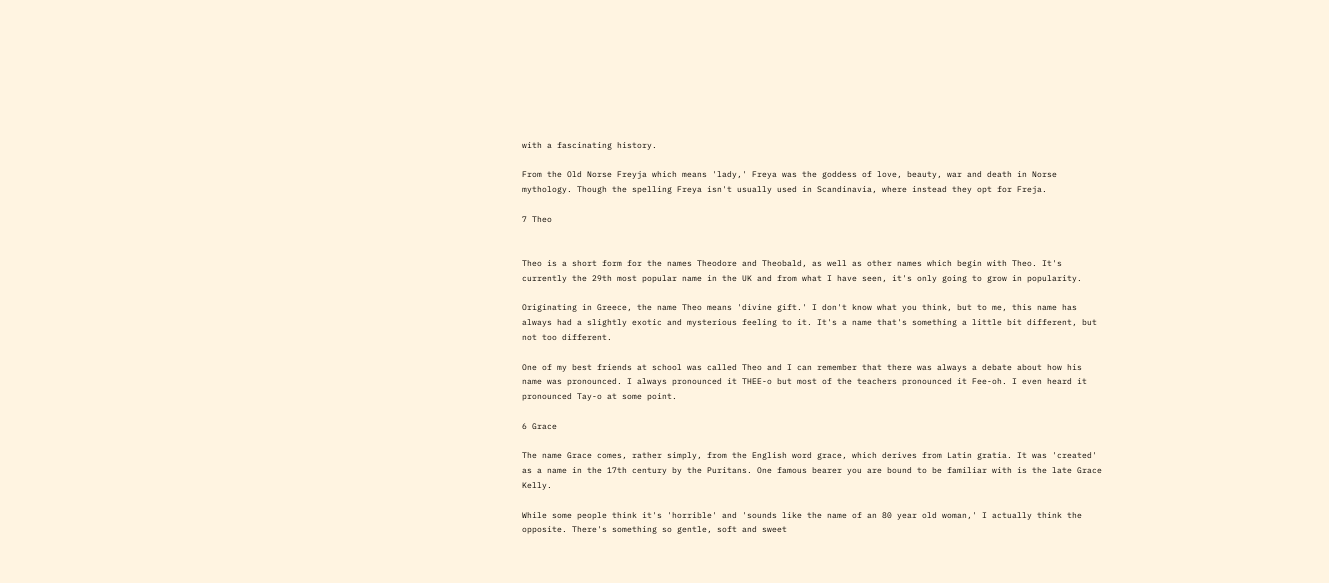with a fascinating history.

From the Old Norse Freyja which means 'lady,' Freya was the goddess of love, beauty, war and death in Norse mythology. Though the spelling Freya isn't usually used in Scandinavia, where instead they opt for Freja.

7 Theo


Theo is a short form for the names Theodore and Theobald, as well as other names which begin with Theo. It's currently the 29th most popular name in the UK and from what I have seen, it's only going to grow in popularity.

Originating in Greece, the name Theo means 'divine gift.' I don't know what you think, but to me, this name has always had a slightly exotic and mysterious feeling to it. It's a name that's something a little bit different, but not too different.

One of my best friends at school was called Theo and I can remember that there was always a debate about how his name was pronounced. I always pronounced it THEE-o but most of the teachers pronounced it Fee-oh. I even heard it pronounced Tay-o at some point.

6 Grace

The name Grace comes, rather simply, from the English word grace, which derives from Latin gratia. It was 'created' as a name in the 17th century by the Puritans. One famous bearer you are bound to be familiar with is the late Grace Kelly.

While some people think it's 'horrible' and 'sounds like the name of an 80 year old woman,' I actually think the opposite. There's something so gentle, soft and sweet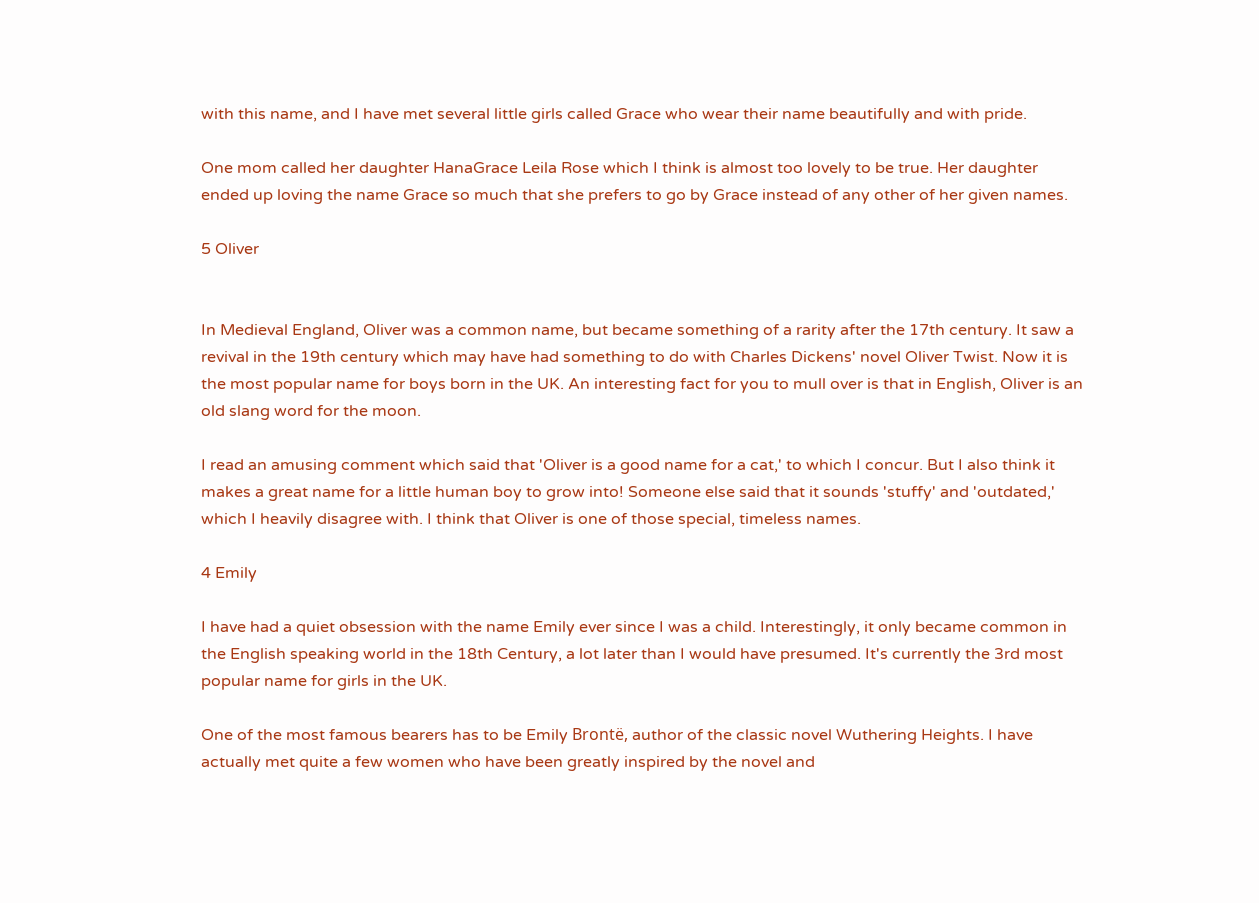with this name, and I have met several little girls called Grace who wear their name beautifully and with pride.

One mom called her daughter HanaGrace Leila Rose which I think is almost too lovely to be true. Her daughter ended up loving the name Grace so much that she prefers to go by Grace instead of any other of her given names.

5 Oliver


In Medieval England, Oliver was a common name, but became something of a rarity after the 17th century. It saw a revival in the 19th century which may have had something to do with Charles Dickens' novel Oliver Twist. Now it is the most popular name for boys born in the UK. An interesting fact for you to mull over is that in English, Oliver is an old slang word for the moon.

I read an amusing comment which said that 'Oliver is a good name for a cat,' to which I concur. But I also think it makes a great name for a little human boy to grow into! Someone else said that it sounds 'stuffy' and 'outdated,' which I heavily disagree with. I think that Oliver is one of those special, timeless names.

4 Emily

I have had a quiet obsession with the name Emily ever since I was a child. Interestingly, it only became common in the English speaking world in the 18th Century, a lot later than I would have presumed. It's currently the 3rd most popular name for girls in the UK.

One of the most famous bearers has to be Emily Brontë, author of the classic novel Wuthering Heights. I have actually met quite a few women who have been greatly inspired by the novel and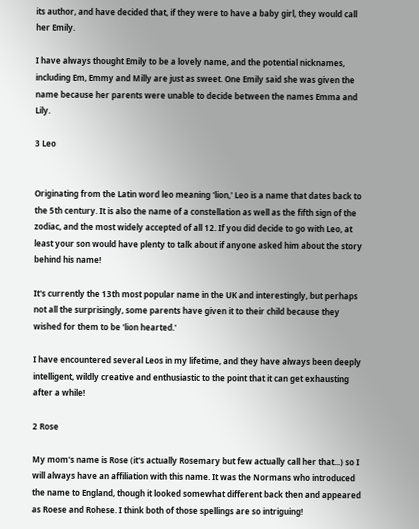its author, and have decided that, if they were to have a baby girl, they would call her Emily.

I have always thought Emily to be a lovely name, and the potential nicknames, including Em, Emmy and Milly are just as sweet. One Emily said she was given the name because her parents were unable to decide between the names Emma and Lily.

3 Leo


Originating from the Latin word leo meaning 'lion,' Leo is a name that dates back to the 5th century. It is also the name of a constellation as well as the fifth sign of the zodiac, and the most widely accepted of all 12. If you did decide to go with Leo, at least your son would have plenty to talk about if anyone asked him about the story behind his name!

It's currently the 13th most popular name in the UK and interestingly, but perhaps not all the surprisingly, some parents have given it to their child because they wished for them to be 'lion hearted.'

I have encountered several Leos in my lifetime, and they have always been deeply intelligent, wildly creative and enthusiastic to the point that it can get exhausting after a while!

2 Rose

My mom's name is Rose (it's actually Rosemary but few actually call her that...) so I will always have an affiliation with this name. It was the Normans who introduced the name to England, though it looked somewhat different back then and appeared as Roese and Rohese. I think both of those spellings are so intriguing!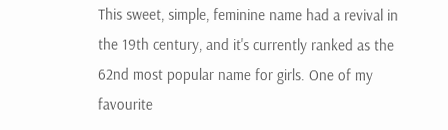This sweet, simple, feminine name had a revival in the 19th century, and it's currently ranked as the 62nd most popular name for girls. One of my favourite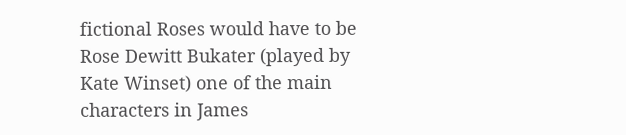fictional Roses would have to be Rose Dewitt Bukater (played by Kate Winset) one of the main characters in James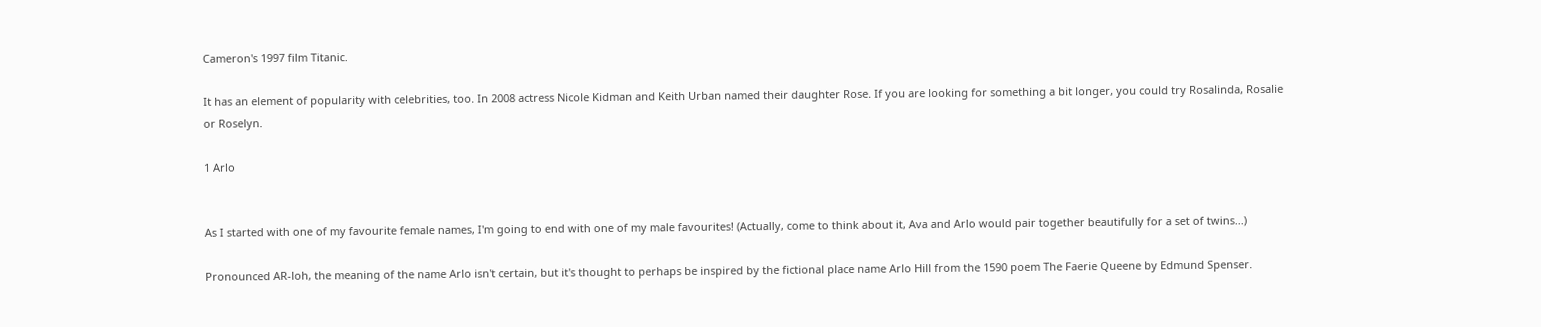Cameron's 1997 film Titanic.

It has an element of popularity with celebrities, too. In 2008 actress Nicole Kidman and Keith Urban named their daughter Rose. If you are looking for something a bit longer, you could try Rosalinda, Rosalie or Roselyn.

1 Arlo


As I started with one of my favourite female names, I'm going to end with one of my male favourites! (Actually, come to think about it, Ava and Arlo would pair together beautifully for a set of twins...)

Pronounced AR-loh, the meaning of the name Arlo isn't certain, but it's thought to perhaps be inspired by the fictional place name Arlo Hill from the 1590 poem The Faerie Queene by Edmund Spenser.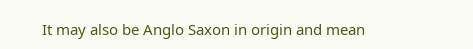It may also be Anglo Saxon in origin and mean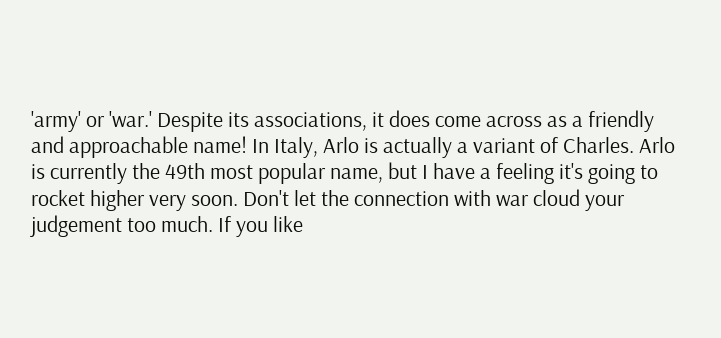'army' or 'war.' Despite its associations, it does come across as a friendly and approachable name! In Italy, Arlo is actually a variant of Charles. Arlo is currently the 49th most popular name, but I have a feeling it's going to rocket higher very soon. Don't let the connection with war cloud your judgement too much. If you like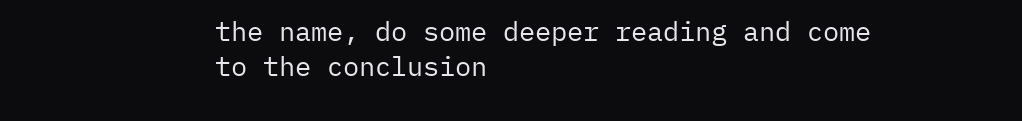the name, do some deeper reading and come to the conclusion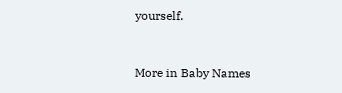yourself.


More in Baby Names